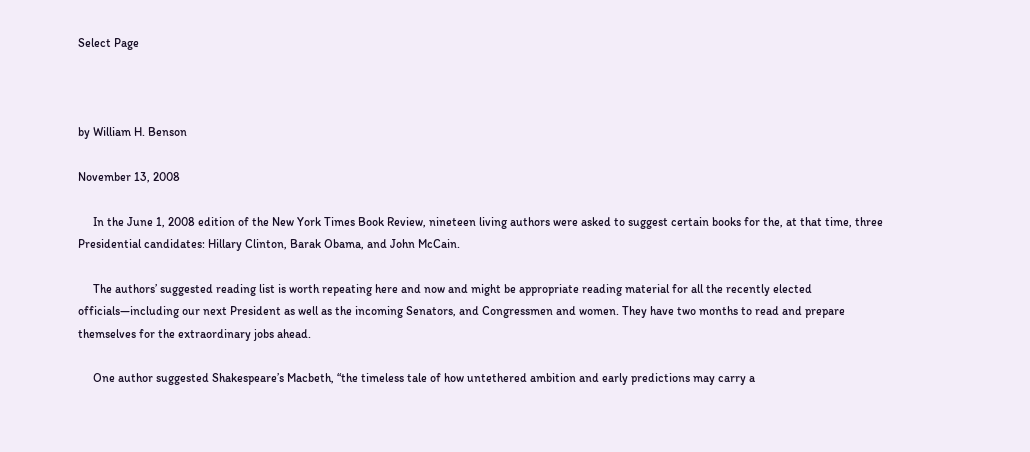Select Page



by William H. Benson

November 13, 2008

     In the June 1, 2008 edition of the New York Times Book Review, nineteen living authors were asked to suggest certain books for the, at that time, three Presidential candidates: Hillary Clinton, Barak Obama, and John McCain.

     The authors’ suggested reading list is worth repeating here and now and might be appropriate reading material for all the recently elected officials—including our next President as well as the incoming Senators, and Congressmen and women. They have two months to read and prepare themselves for the extraordinary jobs ahead.

     One author suggested Shakespeare’s Macbeth, “the timeless tale of how untethered ambition and early predictions may carry a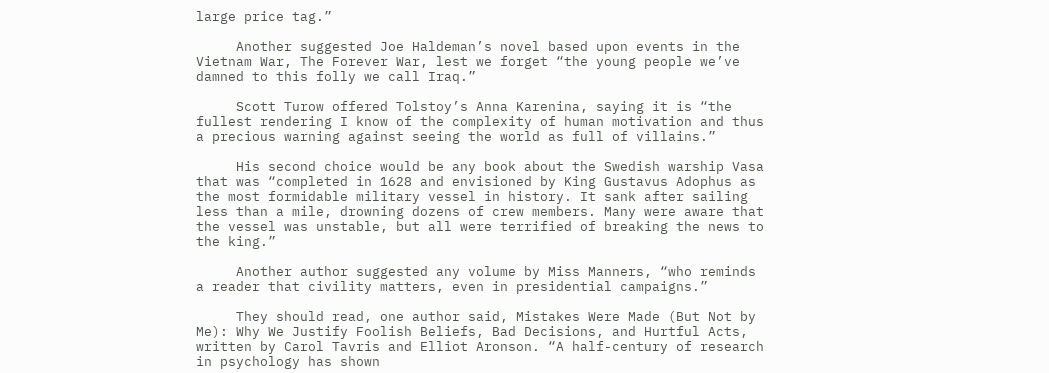large price tag.”

     Another suggested Joe Haldeman’s novel based upon events in the Vietnam War, The Forever War, lest we forget “the young people we’ve damned to this folly we call Iraq.”

     Scott Turow offered Tolstoy’s Anna Karenina, saying it is “the fullest rendering I know of the complexity of human motivation and thus a precious warning against seeing the world as full of villains.”

     His second choice would be any book about the Swedish warship Vasa that was “completed in 1628 and envisioned by King Gustavus Adophus as the most formidable military vessel in history. It sank after sailing less than a mile, drowning dozens of crew members. Many were aware that the vessel was unstable, but all were terrified of breaking the news to the king.”

     Another author suggested any volume by Miss Manners, “who reminds a reader that civility matters, even in presidential campaigns.”

     They should read, one author said, Mistakes Were Made (But Not by Me): Why We Justify Foolish Beliefs, Bad Decisions, and Hurtful Acts, written by Carol Tavris and Elliot Aronson. “A half-century of research in psychology has shown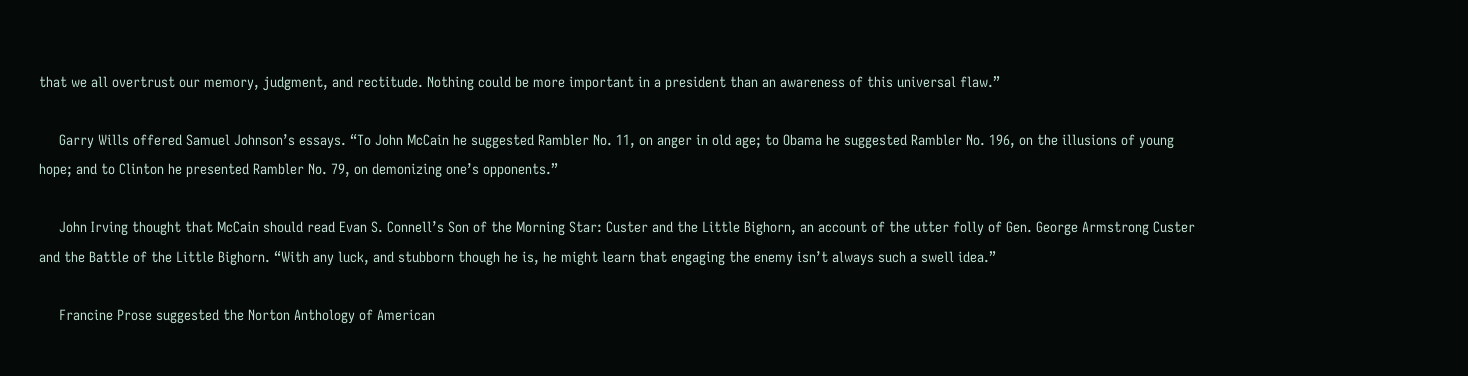that we all overtrust our memory, judgment, and rectitude. Nothing could be more important in a president than an awareness of this universal flaw.”

     Garry Wills offered Samuel Johnson’s essays. “To John McCain he suggested Rambler No. 11, on anger in old age; to Obama he suggested Rambler No. 196, on the illusions of young hope; and to Clinton he presented Rambler No. 79, on demonizing one’s opponents.”

     John Irving thought that McCain should read Evan S. Connell’s Son of the Morning Star: Custer and the Little Bighorn, an account of the utter folly of Gen. George Armstrong Custer and the Battle of the Little Bighorn. “With any luck, and stubborn though he is, he might learn that engaging the enemy isn’t always such a swell idea.”

     Francine Prose suggested the Norton Anthology of American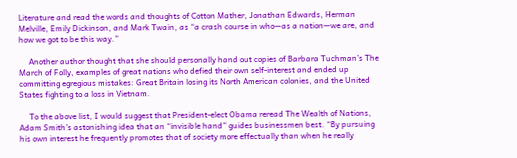Literature and read the words and thoughts of Cotton Mather, Jonathan Edwards, Herman Melville, Emily Dickinson, and Mark Twain, as “a crash course in who—as a nation—we are, and how we got to be this way.”

     Another author thought that she should personally hand out copies of Barbara Tuchman’s The March of Folly, examples of great nations who defied their own self-interest and ended up committing egregious mistakes: Great Britain losing its North American colonies, and the United States fighting to a loss in Vietnam.

     To the above list, I would suggest that President-elect Obama reread The Wealth of Nations, Adam Smith’s astonishing idea that an “invisible hand” guides businessmen best. “By pursuing his own interest he frequently promotes that of society more effectually than when he really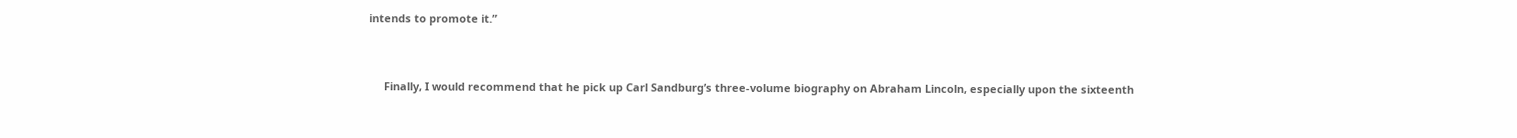intends to promote it.”


     Finally, I would recommend that he pick up Carl Sandburg’s three-volume biography on Abraham Lincoln, especially upon the sixteenth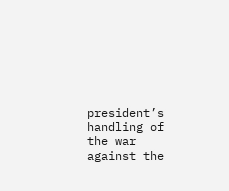president’s handling of the war against the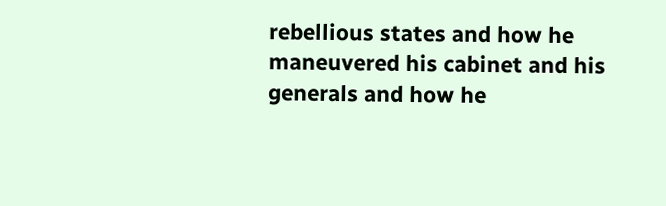rebellious states and how he maneuvered his cabinet and his generals and how he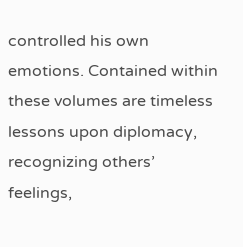controlled his own emotions. Contained within these volumes are timeless lessons upon diplomacy, recognizing others’ feelings,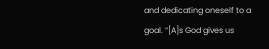and dedicating oneself to a goal. “[A]s God gives us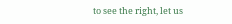to see the right, let us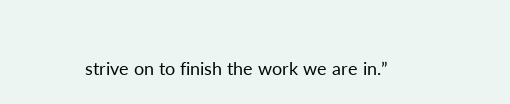strive on to finish the work we are in.”